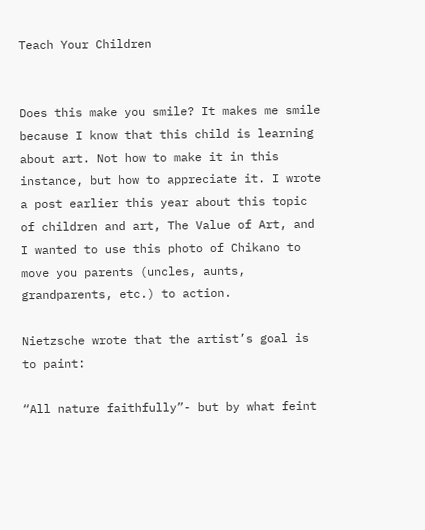Teach Your Children


Does this make you smile? It makes me smile because I know that this child is learning about art. Not how to make it in this instance, but how to appreciate it. I wrote a post earlier this year about this topic of children and art, The Value of Art, and I wanted to use this photo of Chikano to move you parents (uncles, aunts, grandparents, etc.) to action.

Nietzsche wrote that the artist’s goal is to paint:

“All nature faithfully”- but by what feint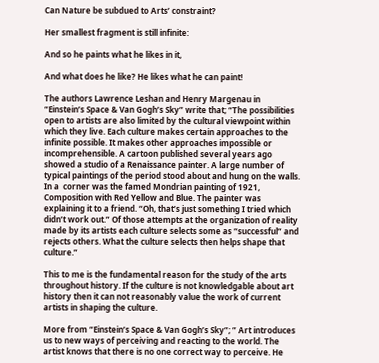Can Nature be subdued to Arts’ constraint?

Her smallest fragment is still infinite:

And so he paints what he likes in it,

And what does he like? He likes what he can paint!

The authors Lawrence Leshan and Henry Margenau in “Einstein’s Space & Van Gogh’s Sky” write that; “The possibilities open to artists are also limited by the cultural viewpoint within which they live. Each culture makes certain approaches to the infinite possible. It makes other approaches impossible or incomprehensible. A cartoon published several years ago showed a studio of a Renaissance painter. A large number of typical paintings of the period stood about and hung on the walls. In a  corner was the famed Mondrian painting of 1921, Composition with Red Yellow and Blue. The painter was explaining it to a friend. “Oh, that’s just something I tried which didn’t work out.” Of those attempts at the organization of reality made by its artists each culture selects some as “successful” and rejects others. What the culture selects then helps shape that culture.”

This to me is the fundamental reason for the study of the arts throughout history. If the culture is not knowledgable about art history then it can not reasonably value the work of current artists in shaping the culture.

More from “Einstein’s Space & Van Gogh’s Sky”; ” Art introduces us to new ways of perceiving and reacting to the world. The artist knows that there is no one correct way to perceive. He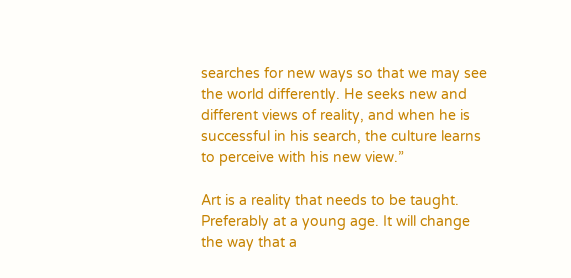searches for new ways so that we may see the world differently. He seeks new and different views of reality, and when he is successful in his search, the culture learns to perceive with his new view.”

Art is a reality that needs to be taught. Preferably at a young age. It will change the way that a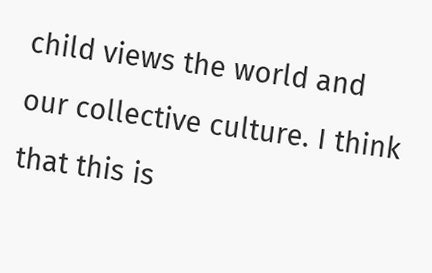child views the world and our collective culture. I think that this is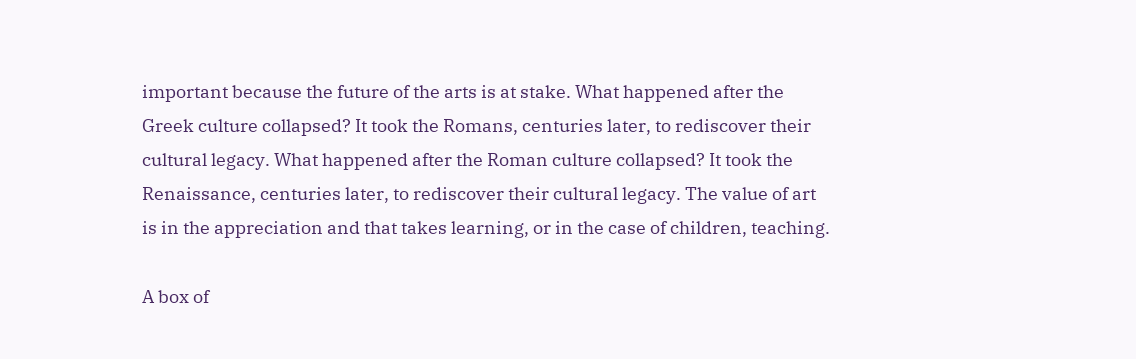important because the future of the arts is at stake. What happened after the Greek culture collapsed? It took the Romans, centuries later, to rediscover their cultural legacy. What happened after the Roman culture collapsed? It took the Renaissance, centuries later, to rediscover their cultural legacy. The value of art is in the appreciation and that takes learning, or in the case of children, teaching.

A box of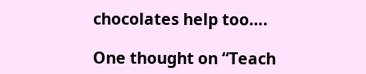chocolates help too….

One thought on “Teach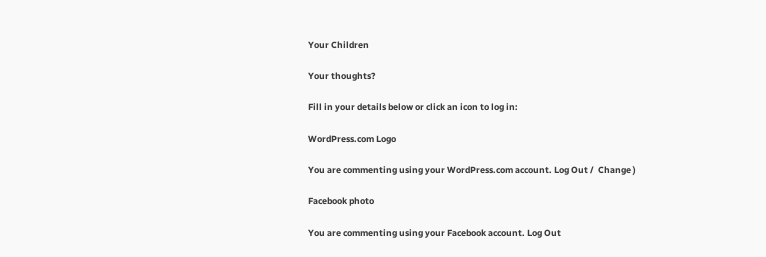Your Children

Your thoughts?

Fill in your details below or click an icon to log in:

WordPress.com Logo

You are commenting using your WordPress.com account. Log Out /  Change )

Facebook photo

You are commenting using your Facebook account. Log Out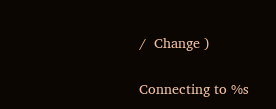/  Change )

Connecting to %s